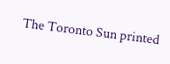The Toronto Sun printed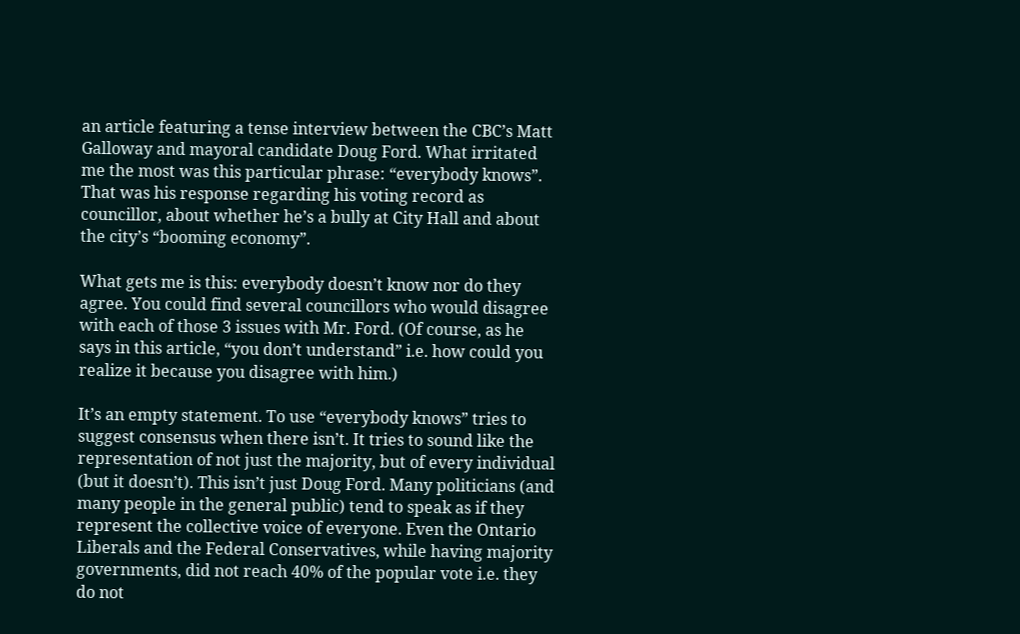an article featuring a tense interview between the CBC’s Matt Galloway and mayoral candidate Doug Ford. What irritated me the most was this particular phrase: “everybody knows”. That was his response regarding his voting record as councillor, about whether he’s a bully at City Hall and about the city’s “booming economy”.

What gets me is this: everybody doesn’t know nor do they agree. You could find several councillors who would disagree with each of those 3 issues with Mr. Ford. (Of course, as he says in this article, “you don’t understand” i.e. how could you realize it because you disagree with him.)

It’s an empty statement. To use “everybody knows” tries to suggest consensus when there isn’t. It tries to sound like the representation of not just the majority, but of every individual (but it doesn’t). This isn’t just Doug Ford. Many politicians (and many people in the general public) tend to speak as if they represent the collective voice of everyone. Even the Ontario Liberals and the Federal Conservatives, while having majority governments, did not reach 40% of the popular vote i.e. they do not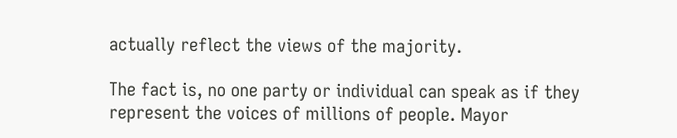actually reflect the views of the majority.

The fact is, no one party or individual can speak as if they represent the voices of millions of people. Mayor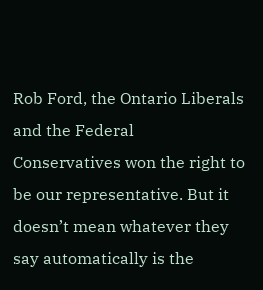Rob Ford, the Ontario Liberals and the Federal Conservatives won the right to be our representative. But it doesn’t mean whatever they say automatically is the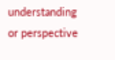understanding or perspective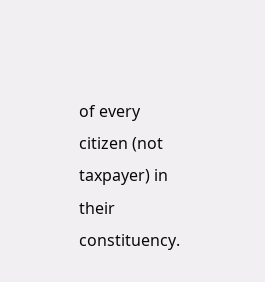of every citizen (not taxpayer) in their constituency.